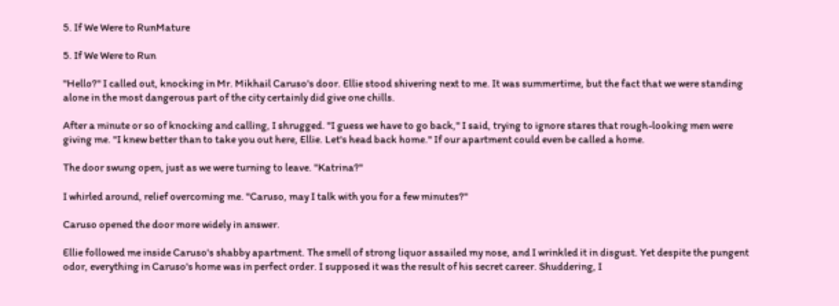5. If We Were to RunMature

5. If We Were to Run

"Hello?" I called out, knocking in Mr. Mikhail Caruso's door. Ellie stood shivering next to me. It was summertime, but the fact that we were standing alone in the most dangerous part of the city certainly did give one chills.

After a minute or so of knocking and calling, I shrugged. "I guess we have to go back," I said, trying to ignore stares that rough-looking men were giving me. "I knew better than to take you out here, Ellie. Let's head back home." If our apartment could even be called a home.

The door swung open, just as we were turning to leave. "Katrina?"

I whirled around, relief overcoming me. "Caruso, may I talk with you for a few minutes?"

Caruso opened the door more widely in answer.

Ellie followed me inside Caruso's shabby apartment. The smell of strong liquor assailed my nose, and I wrinkled it in disgust. Yet despite the pungent odor, everything in Caruso's home was in perfect order. I supposed it was the result of his secret career. Shuddering, I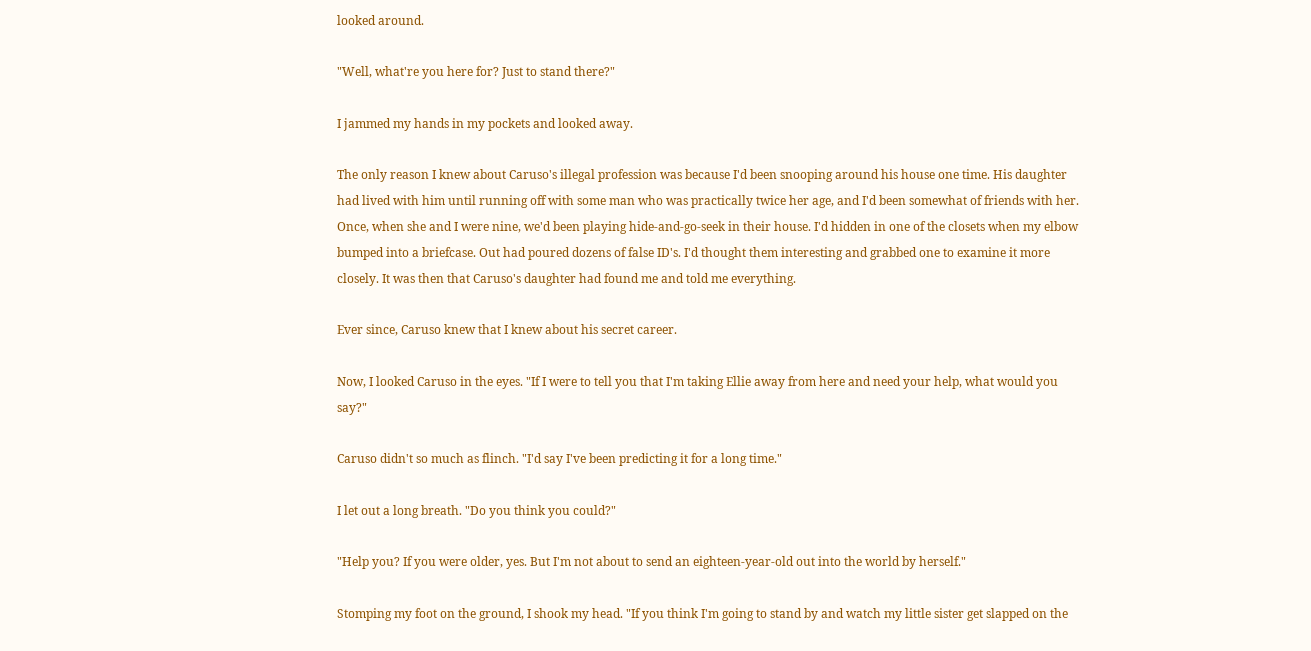looked around.

"Well, what're you here for? Just to stand there?"

I jammed my hands in my pockets and looked away.

The only reason I knew about Caruso's illegal profession was because I'd been snooping around his house one time. His daughter had lived with him until running off with some man who was practically twice her age, and I'd been somewhat of friends with her. Once, when she and I were nine, we'd been playing hide-and-go-seek in their house. I'd hidden in one of the closets when my elbow bumped into a briefcase. Out had poured dozens of false ID's. I'd thought them interesting and grabbed one to examine it more closely. It was then that Caruso's daughter had found me and told me everything.

Ever since, Caruso knew that I knew about his secret career.

Now, I looked Caruso in the eyes. "If I were to tell you that I'm taking Ellie away from here and need your help, what would you say?"

Caruso didn't so much as flinch. "I'd say I've been predicting it for a long time."

I let out a long breath. "Do you think you could?"

"Help you? If you were older, yes. But I'm not about to send an eighteen-year-old out into the world by herself."

Stomping my foot on the ground, I shook my head. "If you think I'm going to stand by and watch my little sister get slapped on the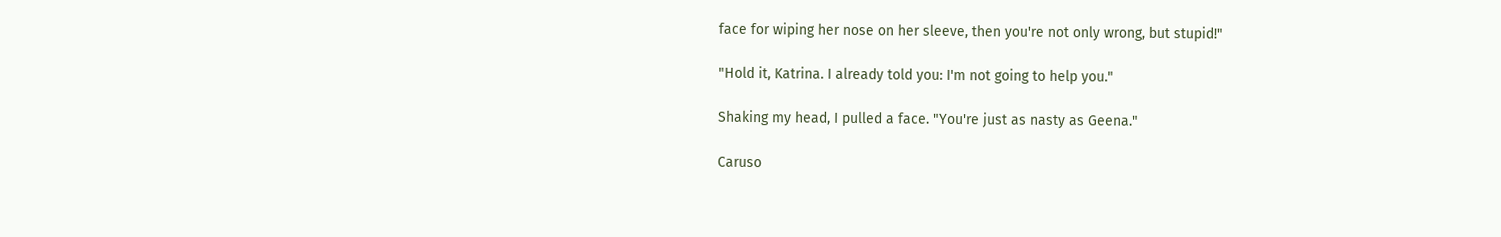face for wiping her nose on her sleeve, then you're not only wrong, but stupid!"

"Hold it, Katrina. I already told you: I'm not going to help you."

Shaking my head, I pulled a face. "You're just as nasty as Geena."

Caruso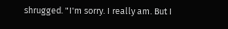shrugged. "I'm sorry. I really am. But I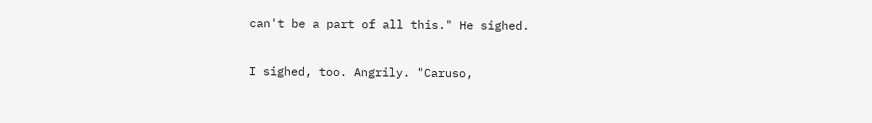can't be a part of all this." He sighed.

I sighed, too. Angrily. "Caruso,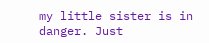my little sister is in danger. Just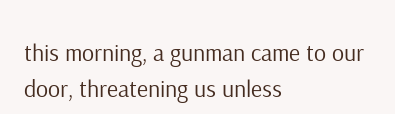this morning, a gunman came to our door, threatening us unless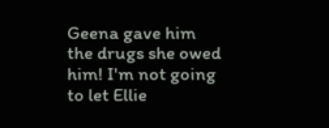Geena gave him the drugs she owed him! I'm not going to let Ellie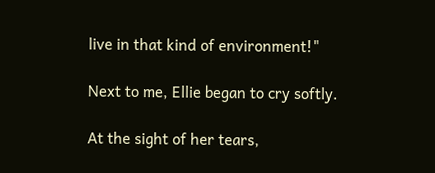live in that kind of environment!"

Next to me, Ellie began to cry softly.

At the sight of her tears,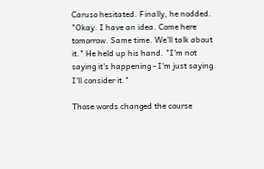Caruso hesitated. Finally, he nodded. "Okay. I have an idea. Come here tomorrow. Same time. We'll talk about it." He held up his hand. "I'm not saying it's happening - I'm just saying I'll consider it."

Those words changed the course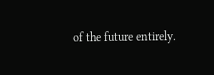of the future entirely.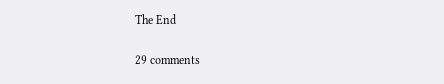The End

29 comments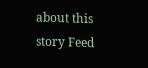about this story Feed